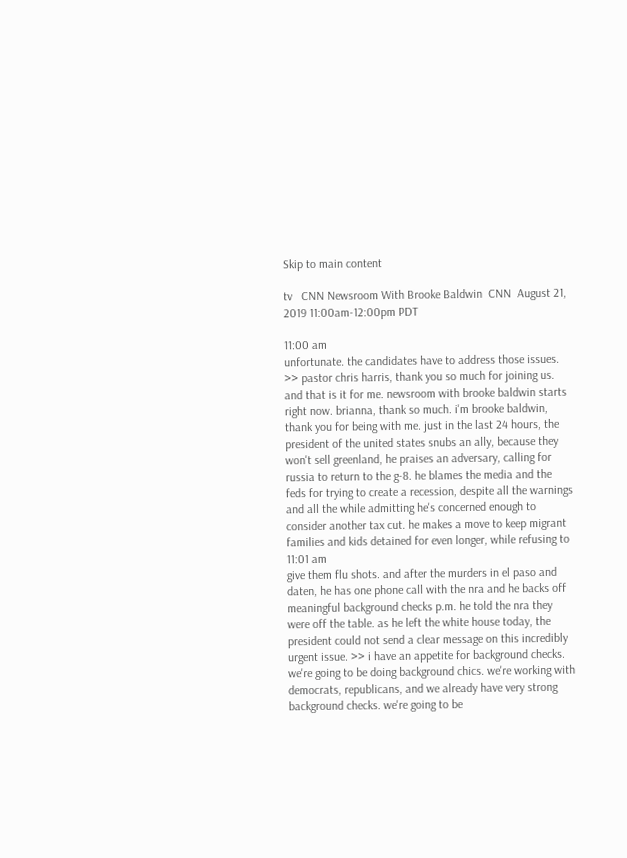Skip to main content

tv   CNN Newsroom With Brooke Baldwin  CNN  August 21, 2019 11:00am-12:00pm PDT

11:00 am
unfortunate. the candidates have to address those issues. >> pastor chris harris, thank you so much for joining us. and that is it for me. newsroom with brooke baldwin starts right now. brianna, thank so much. i'm brooke baldwin, thank you for being with me. just in the last 24 hours, the president of the united states snubs an ally, because they won't sell greenland, he praises an adversary, calling for russia to return to the g-8. he blames the media and the feds for trying to create a recession, despite all the warnings and all the while admitting he's concerned enough to consider another tax cut. he makes a move to keep migrant families and kids detained for even longer, while refusing to
11:01 am
give them flu shots. and after the murders in el paso and daten, he has one phone call with the nra and he backs off meaningful background checks p.m. he told the nra they were off the table. as he left the white house today, the president could not send a clear message on this incredibly urgent issue. >> i have an appetite for background checks. we're going to be doing background chics. we're working with democrats, republicans, and we already have very strong background checks. we're going to be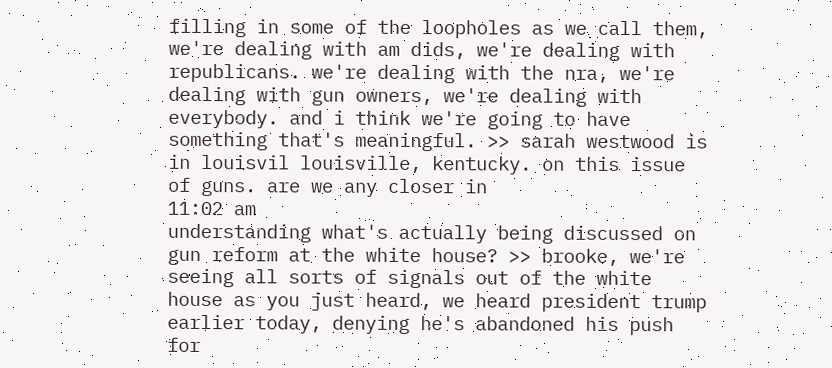filling in some of the loopholes as we call them, we're dealing with am dids, we're dealing with republicans. we're dealing with the nra, we're dealing with gun owners, we're dealing with everybody. and i think we're going to have something that's meaningful. >> sarah westwood is in louisvil louisville, kentucky. on this issue of guns. are we any closer in
11:02 am
understanding what's actually being discussed on gun reform at the white house? >> brooke, we're seeing all sorts of signals out of the white house as you just heard, we heard president trump earlier today, denying he's abandoned his push for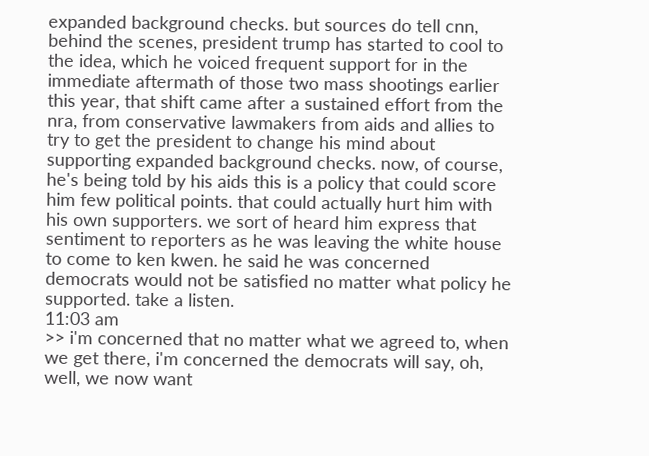expanded background checks. but sources do tell cnn, behind the scenes, president trump has started to cool to the idea, which he voiced frequent support for in the immediate aftermath of those two mass shootings earlier this year, that shift came after a sustained effort from the nra, from conservative lawmakers from aids and allies to try to get the president to change his mind about supporting expanded background checks. now, of course, he's being told by his aids this is a policy that could score him few political points. that could actually hurt him with his own supporters. we sort of heard him express that sentiment to reporters as he was leaving the white house to come to ken kwen. he said he was concerned democrats would not be satisfied no matter what policy he supported. take a listen.
11:03 am
>> i'm concerned that no matter what we agreed to, when we get there, i'm concerned the democrats will say, oh, well, we now want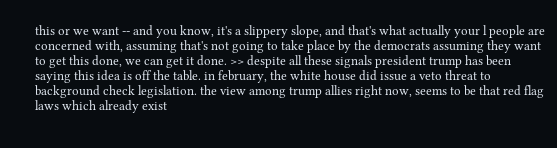this or we want -- and you know, it's a slippery slope, and that's what actually your l people are concerned with, assuming that's not going to take place by the democrats assuming they want to get this done, we can get it done. >> despite all these signals president trump has been saying this idea is off the table. in february, the white house did issue a veto threat to background check legislation. the view among trump allies right now, seems to be that red flag laws which already exist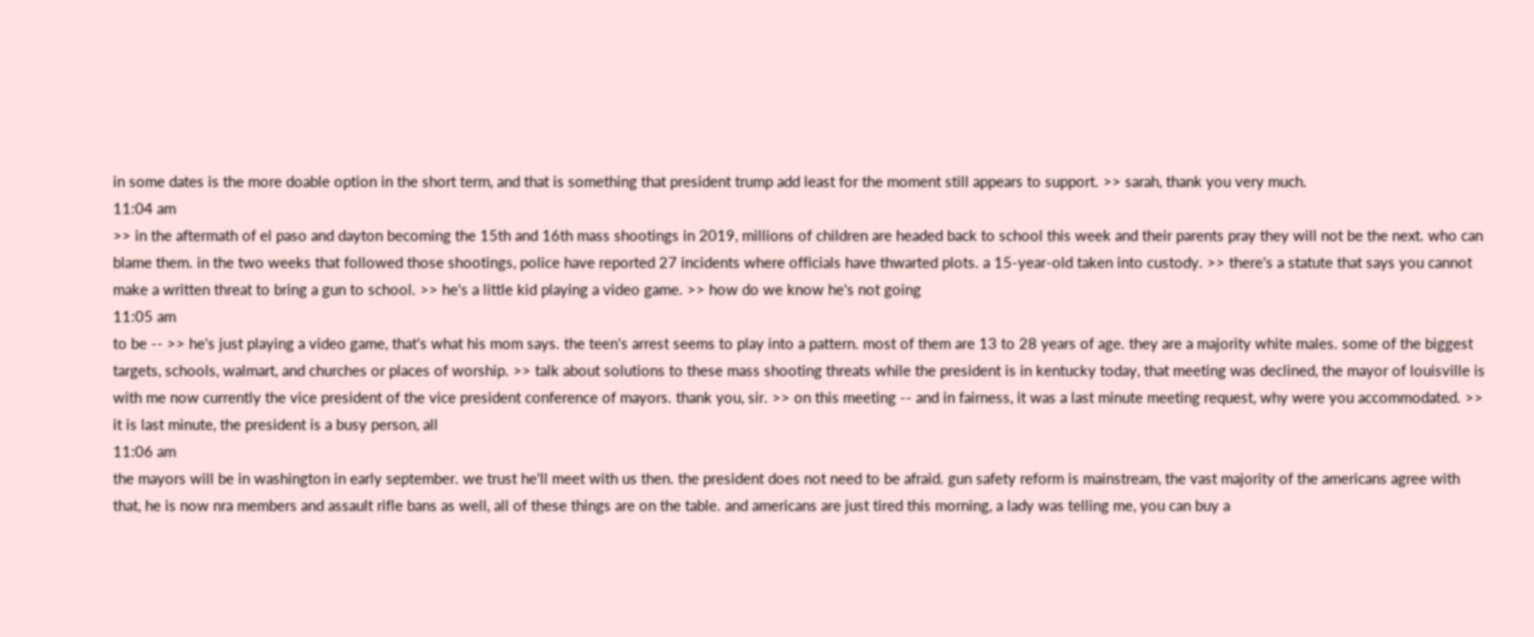in some dates is the more doable option in the short term, and that is something that president trump add least for the moment still appears to support. >> sarah, thank you very much.
11:04 am
>> in the aftermath of el paso and dayton becoming the 15th and 16th mass shootings in 2019, millions of children are headed back to school this week and their parents pray they will not be the next. who can blame them. in the two weeks that followed those shootings, police have reported 27 incidents where officials have thwarted plots. a 15-year-old taken into custody. >> there's a statute that says you cannot make a written threat to bring a gun to school. >> he's a little kid playing a video game. >> how do we know he's not going
11:05 am
to be -- >> he's just playing a video game, that's what his mom says. the teen's arrest seems to play into a pattern. most of them are 13 to 28 years of age. they are a majority white males. some of the biggest targets, schools, walmart, and churches or places of worship. >> talk about solutions to these mass shooting threats while the president is in kentucky today, that meeting was declined, the mayor of louisville is with me now currently the vice president of the vice president conference of mayors. thank you, sir. >> on this meeting -- and in fairness, it was a last minute meeting request, why were you accommodated. >> it is last minute, the president is a busy person, all
11:06 am
the mayors will be in washington in early september. we trust he'll meet with us then. the president does not need to be afraid. gun safety reform is mainstream, the vast majority of the americans agree with that, he is now nra members and assault rifle bans as well, all of these things are on the table. and americans are just tired this morning, a lady was telling me, you can buy a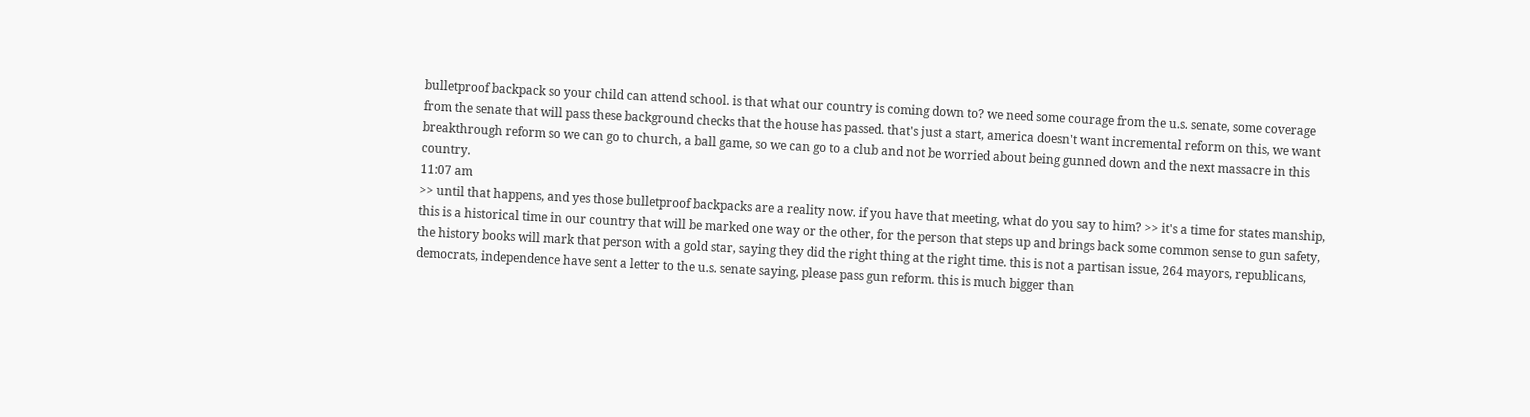bulletproof backpack so your child can attend school. is that what our country is coming down to? we need some courage from the u.s. senate, some coverage from the senate that will pass these background checks that the house has passed. that's just a start, america doesn't want incremental reform on this, we want breakthrough reform so we can go to church, a ball game, so we can go to a club and not be worried about being gunned down and the next massacre in this country.
11:07 am
>> until that happens, and yes those bulletproof backpacks are a reality now. if you have that meeting, what do you say to him? >> it's a time for states manship, this is a historical time in our country that will be marked one way or the other, for the person that steps up and brings back some common sense to gun safety, the history books will mark that person with a gold star, saying they did the right thing at the right time. this is not a partisan issue, 264 mayors, republicans, democrats, independence have sent a letter to the u.s. senate saying, please pass gun reform. this is much bigger than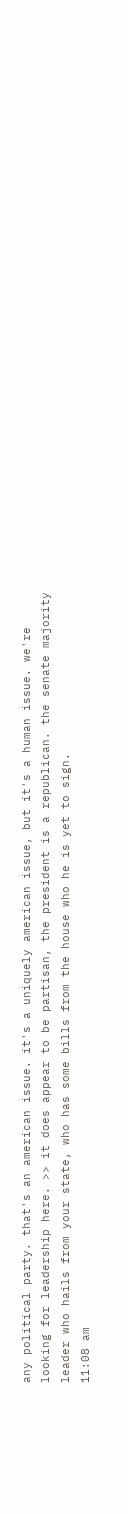any political party. that's an american issue. it's a uniquely american issue, but it's a human issue. we're looking for leadership here. >> it does appear to be partisan, the president is a republican. the senate majority leader who hails from your state, who has some bills from the house who he is yet to sign.
11:08 am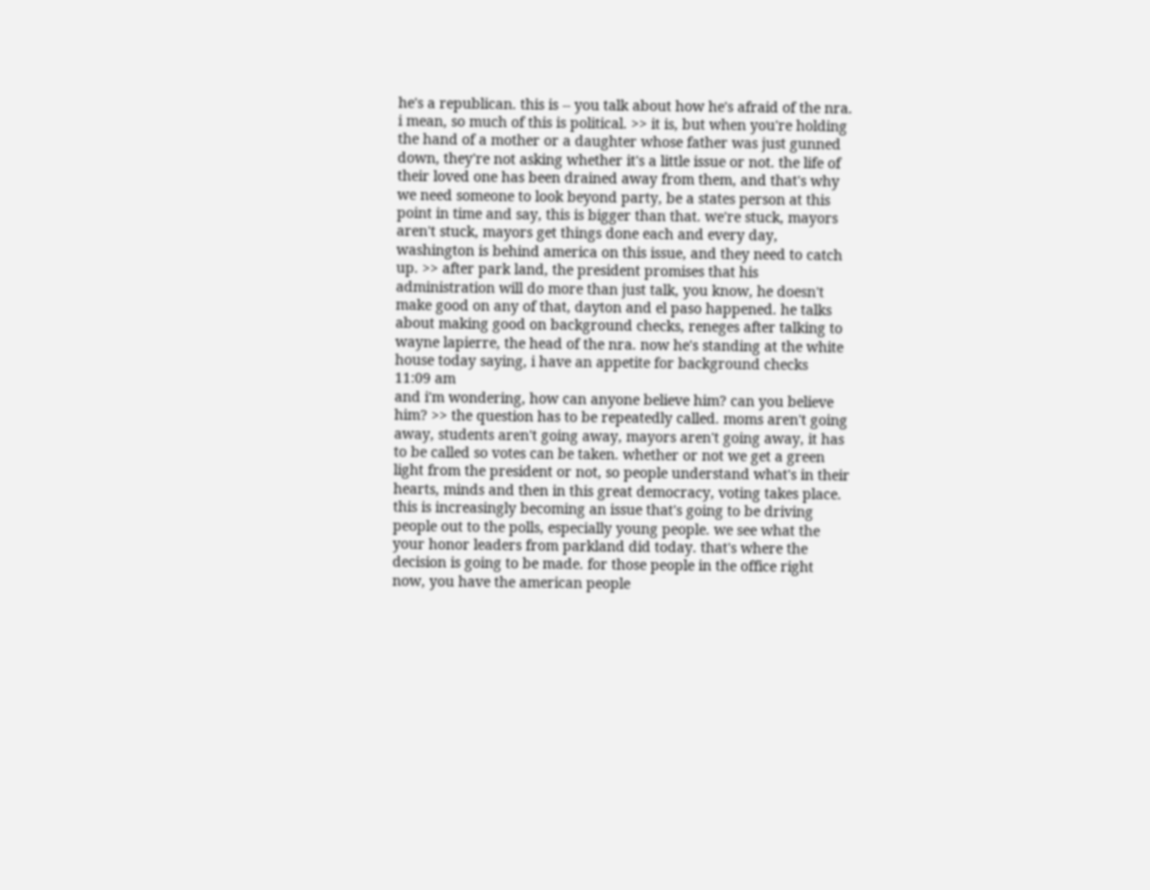he's a republican. this is -- you talk about how he's afraid of the nra. i mean, so much of this is political. >> it is, but when you're holding the hand of a mother or a daughter whose father was just gunned down, they're not asking whether it's a little issue or not. the life of their loved one has been drained away from them, and that's why we need someone to look beyond party, be a states person at this point in time and say, this is bigger than that. we're stuck, mayors aren't stuck, mayors get things done each and every day, washington is behind america on this issue, and they need to catch up. >> after park land, the president promises that his administration will do more than just talk, you know, he doesn't make good on any of that, dayton and el paso happened. he talks about making good on background checks, reneges after talking to wayne lapierre, the head of the nra. now he's standing at the white house today saying, i have an appetite for background checks
11:09 am
and i'm wondering, how can anyone believe him? can you believe him? >> the question has to be repeatedly called. moms aren't going away, students aren't going away, mayors aren't going away, it has to be called so votes can be taken. whether or not we get a green light from the president or not, so people understand what's in their hearts, minds and then in this great democracy, voting takes place. this is increasingly becoming an issue that's going to be driving people out to the polls, especially young people. we see what the your honor leaders from parkland did today. that's where the decision is going to be made. for those people in the office right now, you have the american people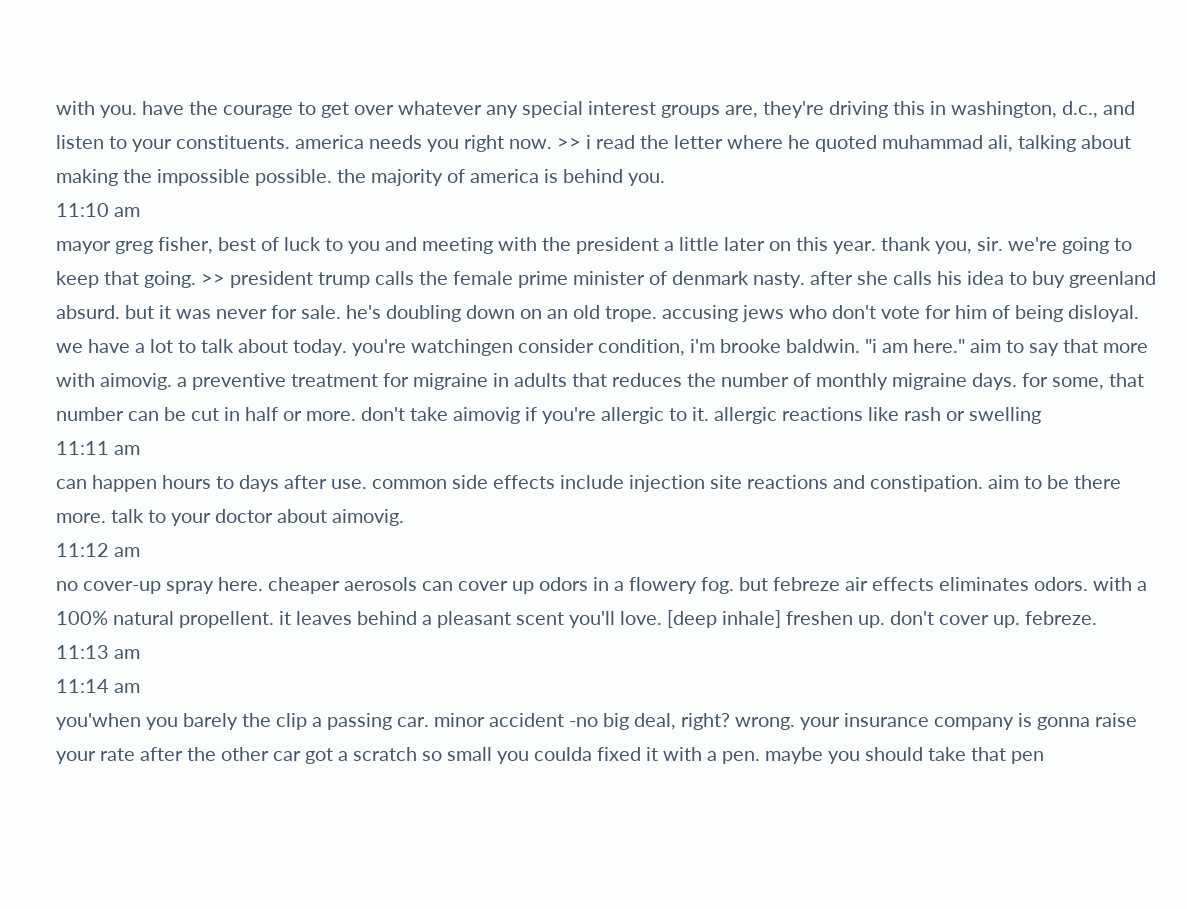with you. have the courage to get over whatever any special interest groups are, they're driving this in washington, d.c., and listen to your constituents. america needs you right now. >> i read the letter where he quoted muhammad ali, talking about making the impossible possible. the majority of america is behind you.
11:10 am
mayor greg fisher, best of luck to you and meeting with the president a little later on this year. thank you, sir. we're going to keep that going. >> president trump calls the female prime minister of denmark nasty. after she calls his idea to buy greenland absurd. but it was never for sale. he's doubling down on an old trope. accusing jews who don't vote for him of being disloyal. we have a lot to talk about today. you're watchingen consider condition, i'm brooke baldwin. "i am here." aim to say that more with aimovig. a preventive treatment for migraine in adults that reduces the number of monthly migraine days. for some, that number can be cut in half or more. don't take aimovig if you're allergic to it. allergic reactions like rash or swelling
11:11 am
can happen hours to days after use. common side effects include injection site reactions and constipation. aim to be there more. talk to your doctor about aimovig.
11:12 am
no cover-up spray here. cheaper aerosols can cover up odors in a flowery fog. but febreze air effects eliminates odors. with a 100% natural propellent. it leaves behind a pleasant scent you'll love. [deep inhale] freshen up. don't cover up. febreze.
11:13 am
11:14 am
you'when you barely the clip a passing car. minor accident -no big deal, right? wrong. your insurance company is gonna raise your rate after the other car got a scratch so small you coulda fixed it with a pen. maybe you should take that pen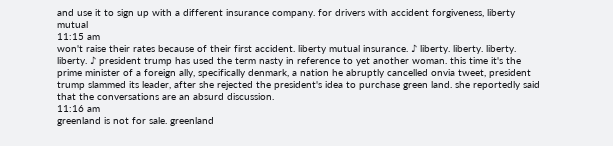and use it to sign up with a different insurance company. for drivers with accident forgiveness, liberty mutual
11:15 am
won't raise their rates because of their first accident. liberty mutual insurance. ♪ liberty. liberty. liberty. liberty. ♪ president trump has used the term nasty in reference to yet another woman. this time it's the prime minister of a foreign ally, specifically denmark, a nation he abruptly cancelled onvia tweet, president trump slammed its leader, after she rejected the president's idea to purchase green land. she reportedly said that the conversations are an absurd discussion.
11:16 am
greenland is not for sale. greenland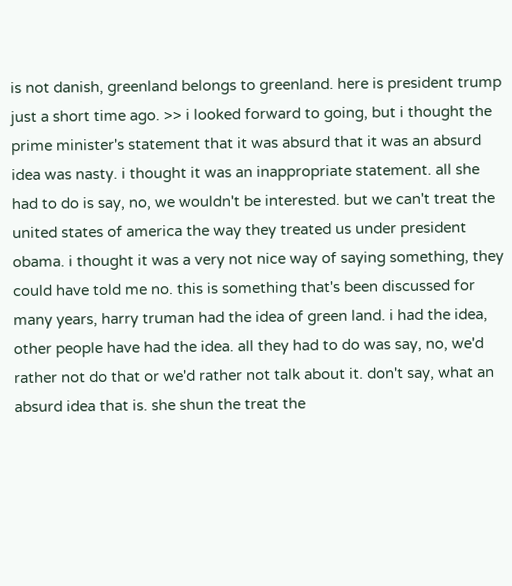is not danish, greenland belongs to greenland. here is president trump just a short time ago. >> i looked forward to going, but i thought the prime minister's statement that it was absurd that it was an absurd idea was nasty. i thought it was an inappropriate statement. all she had to do is say, no, we wouldn't be interested. but we can't treat the united states of america the way they treated us under president obama. i thought it was a very not nice way of saying something, they could have told me no. this is something that's been discussed for many years, harry truman had the idea of green land. i had the idea, other people have had the idea. all they had to do was say, no, we'd rather not do that or we'd rather not talk about it. don't say, what an absurd idea that is. she shun the treat the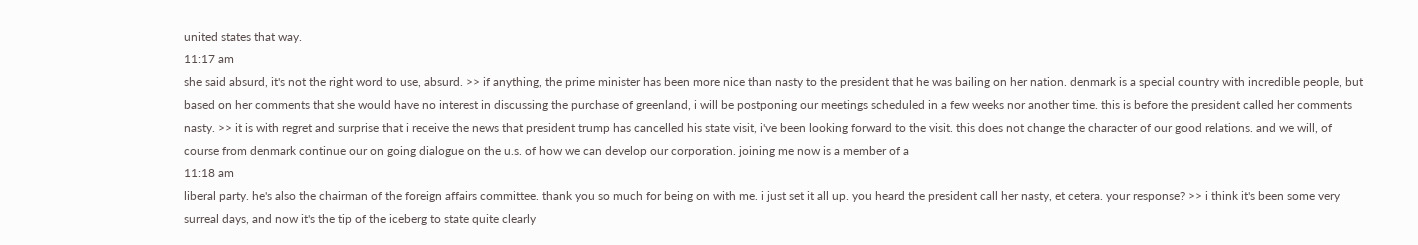united states that way.
11:17 am
she said absurd, it's not the right word to use, absurd. >> if anything, the prime minister has been more nice than nasty to the president that he was bailing on her nation. denmark is a special country with incredible people, but based on her comments that she would have no interest in discussing the purchase of greenland, i will be postponing our meetings scheduled in a few weeks nor another time. this is before the president called her comments nasty. >> it is with regret and surprise that i receive the news that president trump has cancelled his state visit, i've been looking forward to the visit. this does not change the character of our good relations. and we will, of course from denmark continue our on going dialogue on the u.s. of how we can develop our corporation. joining me now is a member of a
11:18 am
liberal party. he's also the chairman of the foreign affairs committee. thank you so much for being on with me. i just set it all up. you heard the president call her nasty, et cetera. your response? >> i think it's been some very surreal days, and now it's the tip of the iceberg to state quite clearly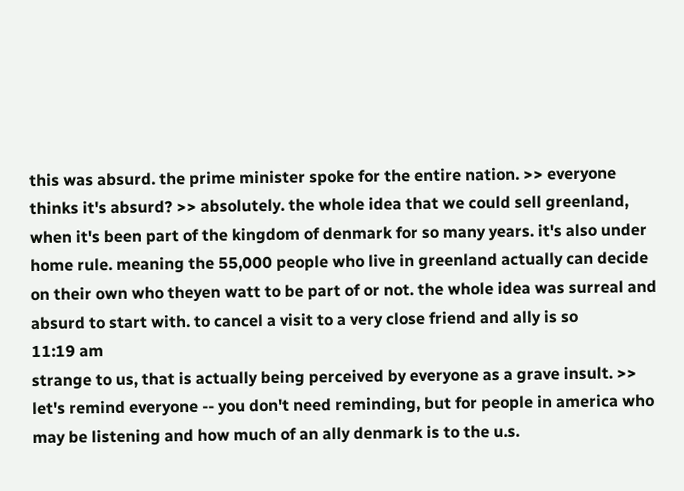this was absurd. the prime minister spoke for the entire nation. >> everyone thinks it's absurd? >> absolutely. the whole idea that we could sell greenland, when it's been part of the kingdom of denmark for so many years. it's also under home rule. meaning the 55,000 people who live in greenland actually can decide on their own who theyen watt to be part of or not. the whole idea was surreal and absurd to start with. to cancel a visit to a very close friend and ally is so
11:19 am
strange to us, that is actually being perceived by everyone as a grave insult. >> let's remind everyone -- you don't need reminding, but for people in america who may be listening and how much of an ally denmark is to the u.s.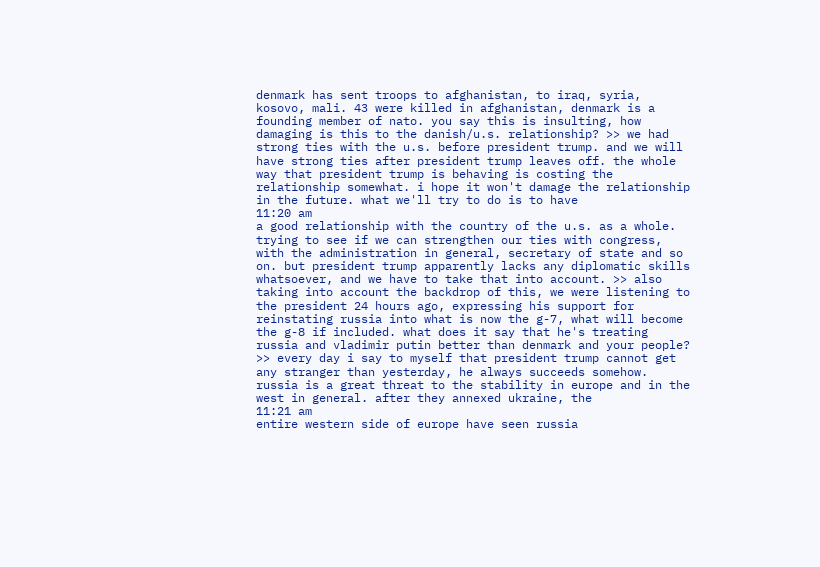denmark has sent troops to afghanistan, to iraq, syria, kosovo, mali. 43 were killed in afghanistan, denmark is a founding member of nato. you say this is insulting, how damaging is this to the danish/u.s. relationship? >> we had strong ties with the u.s. before president trump. and we will have strong ties after president trump leaves off. the whole way that president trump is behaving is costing the relationship somewhat. i hope it won't damage the relationship in the future. what we'll try to do is to have
11:20 am
a good relationship with the country of the u.s. as a whole. trying to see if we can strengthen our ties with congress, with the administration in general, secretary of state and so on. but president trump apparently lacks any diplomatic skills whatsoever, and we have to take that into account. >> also taking into account the backdrop of this, we were listening to the president 24 hours ago, expressing his support for reinstating russia into what is now the g-7, what will become the g-8 if included. what does it say that he's treating russia and vladimir putin better than denmark and your people? >> every day i say to myself that president trump cannot get any stranger than yesterday, he always succeeds somehow. russia is a great threat to the stability in europe and in the west in general. after they annexed ukraine, the
11:21 am
entire western side of europe have seen russia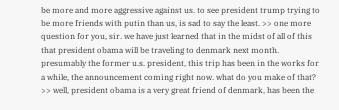be more and more aggressive against us. to see president trump trying to be more friends with putin than us, is sad to say the least. >> one more question for you, sir. we have just learned that in the midst of all of this that president obama will be traveling to denmark next month. presumably the former u.s. president, this trip has been in the works for a while, the announcement coming right now. what do you make of that? >> well, president obama is a very great friend of denmark, has been the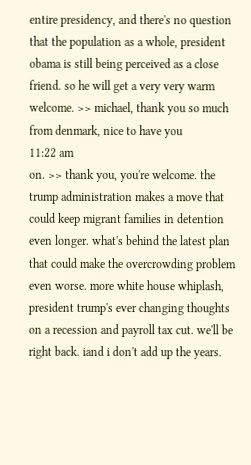entire presidency, and there's no question that the population as a whole, president obama is still being perceived as a close friend. so he will get a very very warm welcome. >> michael, thank you so much from denmark, nice to have you
11:22 am
on. >> thank you, you're welcome. the trump administration makes a move that could keep migrant families in detention even longer. what's behind the latest plan that could make the overcrowding problem even worse. more white house whiplash, president trump's ever changing thoughts on a recession and payroll tax cut. we'll be right back. iand i don't add up the years.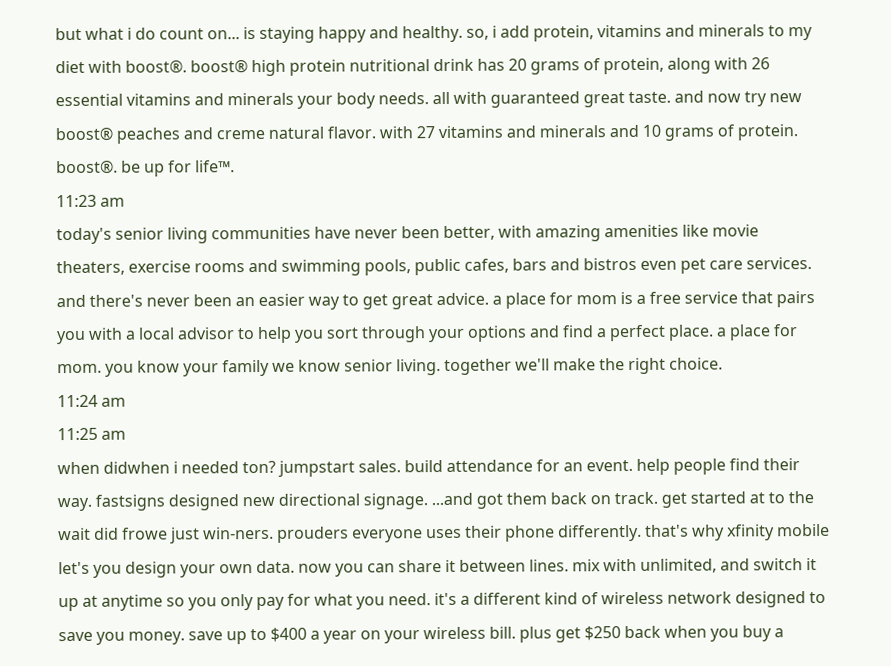but what i do count on... is staying happy and healthy. so, i add protein, vitamins and minerals to my diet with boost®. boost® high protein nutritional drink has 20 grams of protein, along with 26 essential vitamins and minerals your body needs. all with guaranteed great taste. and now try new boost® peaches and creme natural flavor. with 27 vitamins and minerals and 10 grams of protein. boost®. be up for life™.
11:23 am
today's senior living communities have never been better, with amazing amenities like movie theaters, exercise rooms and swimming pools, public cafes, bars and bistros even pet care services. and there's never been an easier way to get great advice. a place for mom is a free service that pairs you with a local advisor to help you sort through your options and find a perfect place. a place for mom. you know your family we know senior living. together we'll make the right choice.
11:24 am
11:25 am
when didwhen i needed ton? jumpstart sales. build attendance for an event. help people find their way. fastsigns designed new directional signage. ...and got them back on track. get started at to the wait did frowe just win-ners. prouders everyone uses their phone differently. that's why xfinity mobile let's you design your own data. now you can share it between lines. mix with unlimited, and switch it up at anytime so you only pay for what you need. it's a different kind of wireless network designed to save you money. save up to $400 a year on your wireless bill. plus get $250 back when you buy a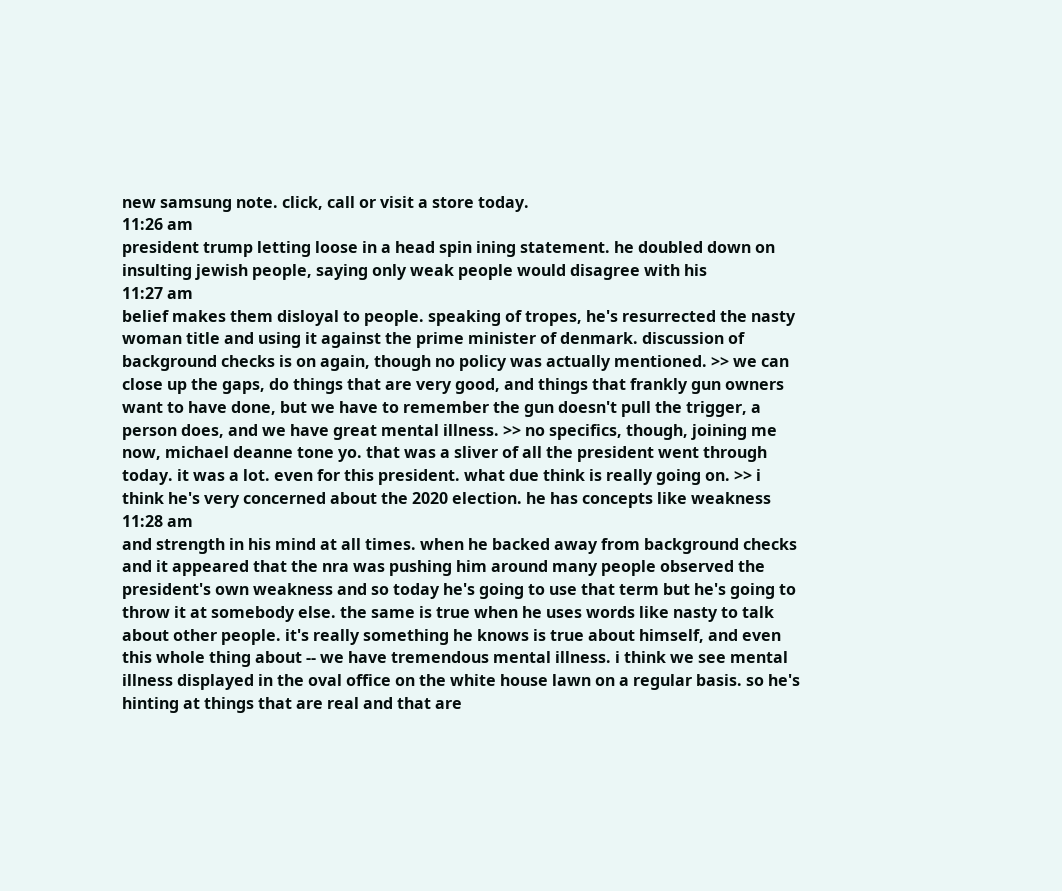new samsung note. click, call or visit a store today.
11:26 am
president trump letting loose in a head spin ining statement. he doubled down on insulting jewish people, saying only weak people would disagree with his
11:27 am
belief makes them disloyal to people. speaking of tropes, he's resurrected the nasty woman title and using it against the prime minister of denmark. discussion of background checks is on again, though no policy was actually mentioned. >> we can close up the gaps, do things that are very good, and things that frankly gun owners want to have done, but we have to remember the gun doesn't pull the trigger, a person does, and we have great mental illness. >> no specifics, though, joining me now, michael deanne tone yo. that was a sliver of all the president went through today. it was a lot. even for this president. what due think is really going on. >> i think he's very concerned about the 2020 election. he has concepts like weakness
11:28 am
and strength in his mind at all times. when he backed away from background checks and it appeared that the nra was pushing him around many people observed the president's own weakness and so today he's going to use that term but he's going to throw it at somebody else. the same is true when he uses words like nasty to talk about other people. it's really something he knows is true about himself, and even this whole thing about -- we have tremendous mental illness. i think we see mental illness displayed in the oval office on the white house lawn on a regular basis. so he's hinting at things that are real and that are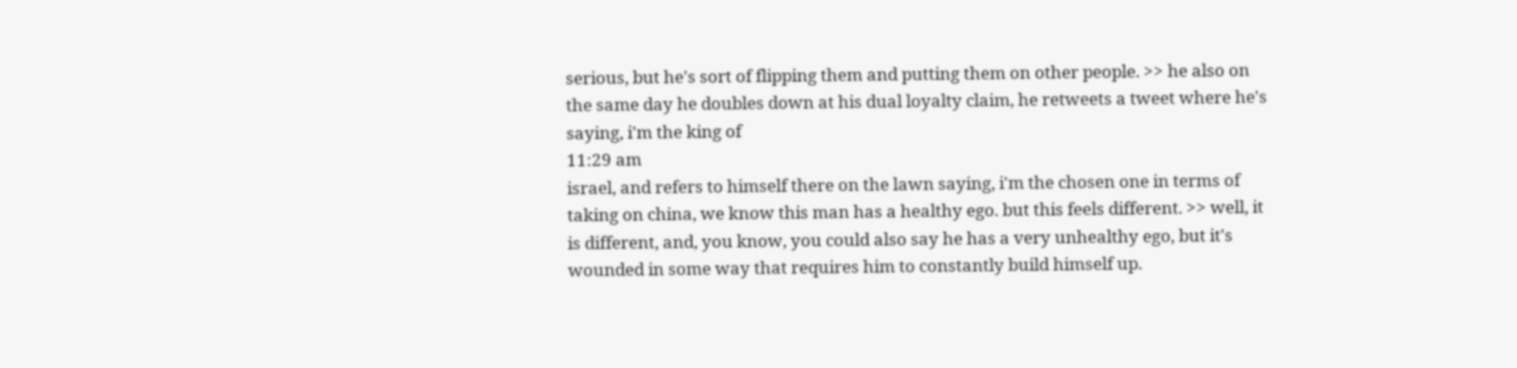serious, but he's sort of flipping them and putting them on other people. >> he also on the same day he doubles down at his dual loyalty claim, he retweets a tweet where he's saying, i'm the king of
11:29 am
israel, and refers to himself there on the lawn saying, i'm the chosen one in terms of taking on china, we know this man has a healthy ego. but this feels different. >> well, it is different, and, you know, you could also say he has a very unhealthy ego, but it's wounded in some way that requires him to constantly build himself up.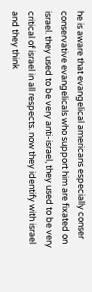he is aware that evangelical americans especially conser conservative evangelicals who support him are fixated on israel. they used to be very anti-israel, they used to be very critical of israel in all respects. now they identify with israel and they think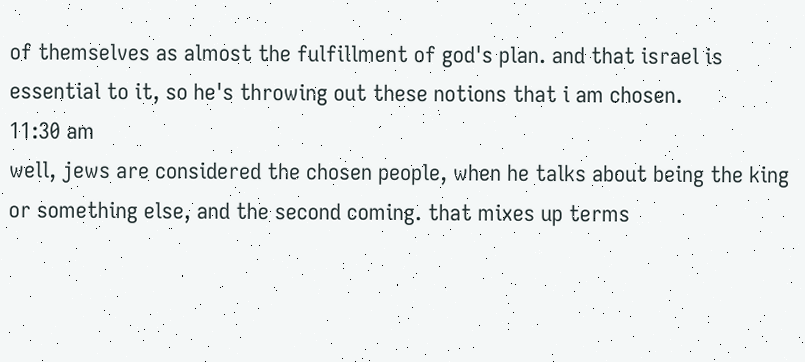of themselves as almost the fulfillment of god's plan. and that israel is essential to it, so he's throwing out these notions that i am chosen.
11:30 am
well, jews are considered the chosen people, when he talks about being the king or something else, and the second coming. that mixes up terms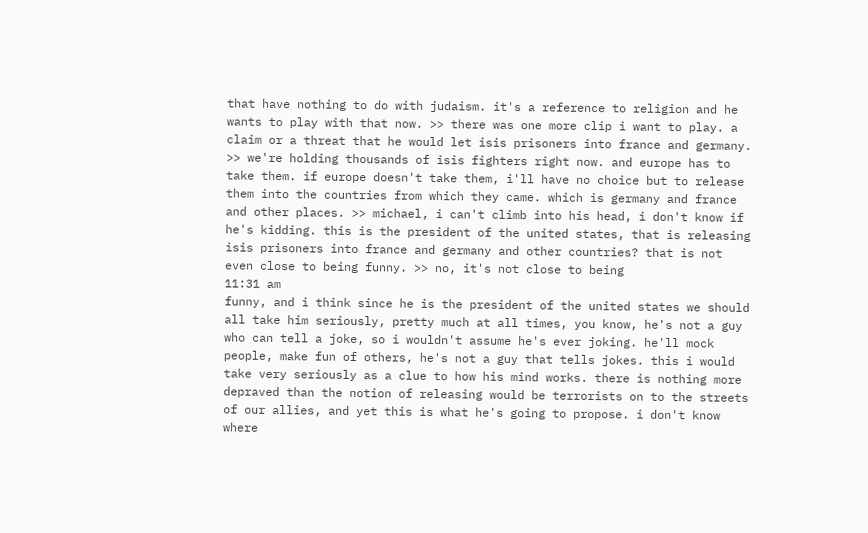that have nothing to do with judaism. it's a reference to religion and he wants to play with that now. >> there was one more clip i want to play. a claim or a threat that he would let isis prisoners into france and germany. >> we're holding thousands of isis fighters right now. and europe has to take them. if europe doesn't take them, i'll have no choice but to release them into the countries from which they came. which is germany and france and other places. >> michael, i can't climb into his head, i don't know if he's kidding. this is the president of the united states, that is releasing isis prisoners into france and germany and other countries? that is not even close to being funny. >> no, it's not close to being
11:31 am
funny, and i think since he is the president of the united states we should all take him seriously, pretty much at all times, you know, he's not a guy who can tell a joke, so i wouldn't assume he's ever joking. he'll mock people, make fun of others, he's not a guy that tells jokes. this i would take very seriously as a clue to how his mind works. there is nothing more depraved than the notion of releasing would be terrorists on to the streets of our allies, and yet this is what he's going to propose. i don't know where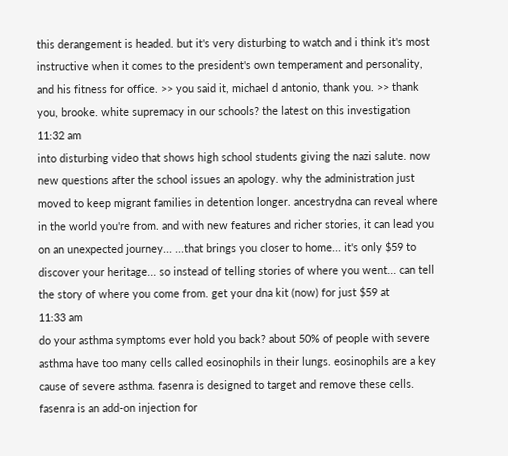this derangement is headed. but it's very disturbing to watch and i think it's most instructive when it comes to the president's own temperament and personality, and his fitness for office. >> you said it, michael d antonio, thank you. >> thank you, brooke. white supremacy in our schools? the latest on this investigation
11:32 am
into disturbing video that shows high school students giving the nazi salute. now new questions after the school issues an apology. why the administration just moved to keep migrant families in detention longer. ancestrydna can reveal where in the world you're from. and with new features and richer stories, it can lead you on an unexpected journey... ...that brings you closer to home... it's only $59 to discover your heritage... so instead of telling stories of where you went... can tell the story of where you come from. get your dna kit (now) for just $59 at
11:33 am
do your asthma symptoms ever hold you back? about 50% of people with severe asthma have too many cells called eosinophils in their lungs. eosinophils are a key cause of severe asthma. fasenra is designed to target and remove these cells. fasenra is an add-on injection for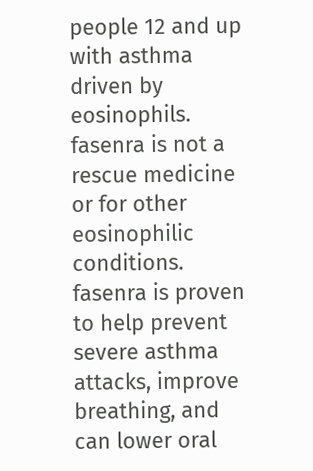people 12 and up with asthma driven by eosinophils. fasenra is not a rescue medicine or for other eosinophilic conditions. fasenra is proven to help prevent severe asthma attacks, improve breathing, and can lower oral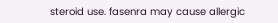steroid use. fasenra may cause allergic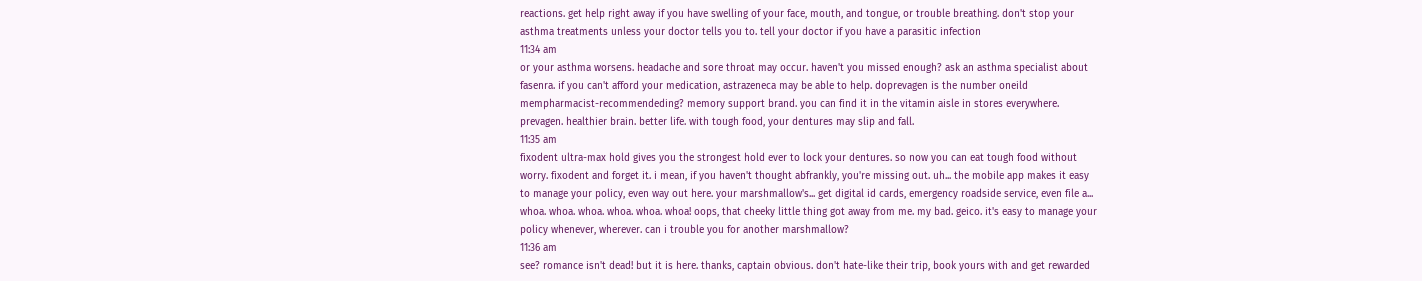reactions. get help right away if you have swelling of your face, mouth, and tongue, or trouble breathing. don't stop your asthma treatments unless your doctor tells you to. tell your doctor if you have a parasitic infection
11:34 am
or your asthma worsens. headache and sore throat may occur. haven't you missed enough? ask an asthma specialist about fasenra. if you can't afford your medication, astrazeneca may be able to help. doprevagen is the number oneild mempharmacist-recommendeding? memory support brand. you can find it in the vitamin aisle in stores everywhere. prevagen. healthier brain. better life. with tough food, your dentures may slip and fall.
11:35 am
fixodent ultra-max hold gives you the strongest hold ever to lock your dentures. so now you can eat tough food without worry. fixodent and forget it. i mean, if you haven't thought abfrankly, you're missing out. uh... the mobile app makes it easy to manage your policy, even way out here. your marshmallow's... get digital id cards, emergency roadside service, even file a... whoa. whoa. whoa. whoa. whoa. whoa! oops, that cheeky little thing got away from me. my bad. geico. it's easy to manage your policy whenever, wherever. can i trouble you for another marshmallow?
11:36 am
see? romance isn't dead! but it is here. thanks, captain obvious. don't hate-like their trip, book yours with and get rewarded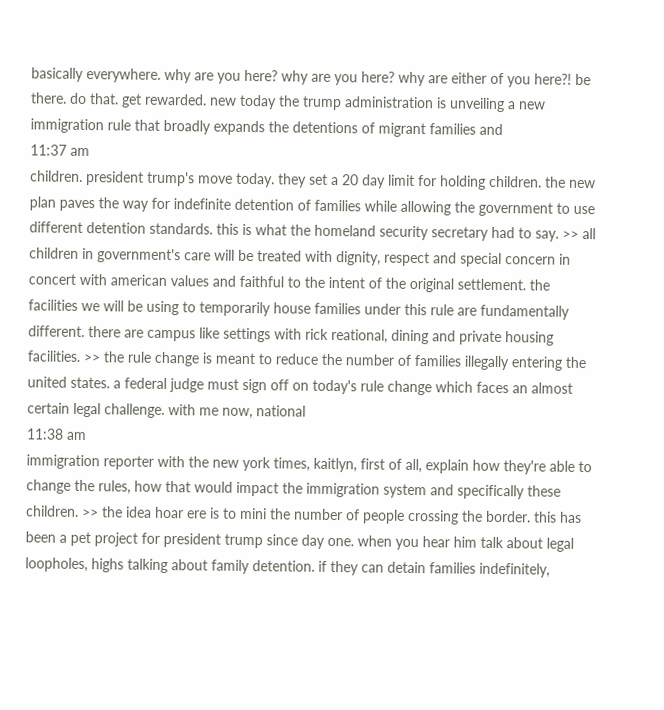basically everywhere. why are you here? why are you here? why are either of you here?! be there. do that. get rewarded. new today the trump administration is unveiling a new immigration rule that broadly expands the detentions of migrant families and
11:37 am
children. president trump's move today. they set a 20 day limit for holding children. the new plan paves the way for indefinite detention of families while allowing the government to use different detention standards. this is what the homeland security secretary had to say. >> all children in government's care will be treated with dignity, respect and special concern in concert with american values and faithful to the intent of the original settlement. the facilities we will be using to temporarily house families under this rule are fundamentally different. there are campus like settings with rick reational, dining and private housing facilities. >> the rule change is meant to reduce the number of families illegally entering the united states. a federal judge must sign off on today's rule change which faces an almost certain legal challenge. with me now, national
11:38 am
immigration reporter with the new york times, kaitlyn, first of all, explain how they're able to change the rules, how that would impact the immigration system and specifically these children. >> the idea hoar ere is to mini the number of people crossing the border. this has been a pet project for president trump since day one. when you hear him talk about legal loopholes, highs talking about family detention. if they can detain families indefinitely,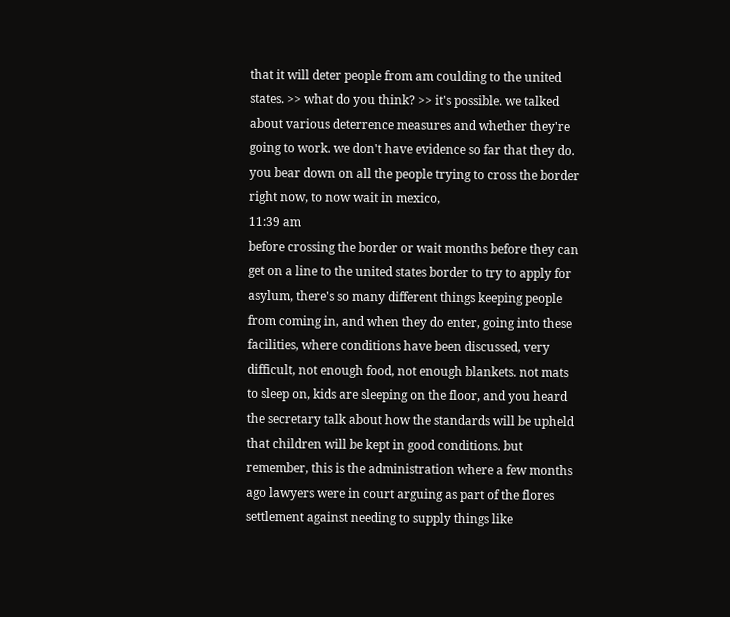that it will deter people from am coulding to the united states. >> what do you think? >> it's possible. we talked about various deterrence measures and whether they're going to work. we don't have evidence so far that they do. you bear down on all the people trying to cross the border right now, to now wait in mexico,
11:39 am
before crossing the border or wait months before they can get on a line to the united states border to try to apply for asylum, there's so many different things keeping people from coming in, and when they do enter, going into these facilities, where conditions have been discussed, very difficult, not enough food, not enough blankets. not mats to sleep on, kids are sleeping on the floor, and you heard the secretary talk about how the standards will be upheld that children will be kept in good conditions. but remember, this is the administration where a few months ago lawyers were in court arguing as part of the flores settlement against needing to supply things like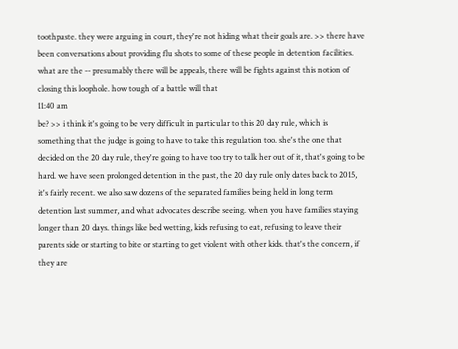toothpaste. they were arguing in court, they're not hiding what their goals are. >> there have been conversations about providing flu shots to some of these people in detention facilities. what are the -- presumably there will be appeals, there will be fights against this notion of closing this loophole. how tough of a battle will that
11:40 am
be? >> i think it's going to be very difficult in particular to this 20 day rule, which is something that the judge is going to have to take this regulation too. she's the one that decided on the 20 day rule, they're going to have too try to talk her out of it, that's going to be hard. we have seen prolonged detention in the past, the 20 day rule only dates back to 2015, it's fairly recent. we also saw dozens of the separated families being held in long term detention last summer, and what advocates describe seeing. when you have families staying longer than 20 days. things like bed wetting, kids refusing to eat, refusing to leave their parents side or starting to bite or starting to get violent with other kids. that's the concern, if they are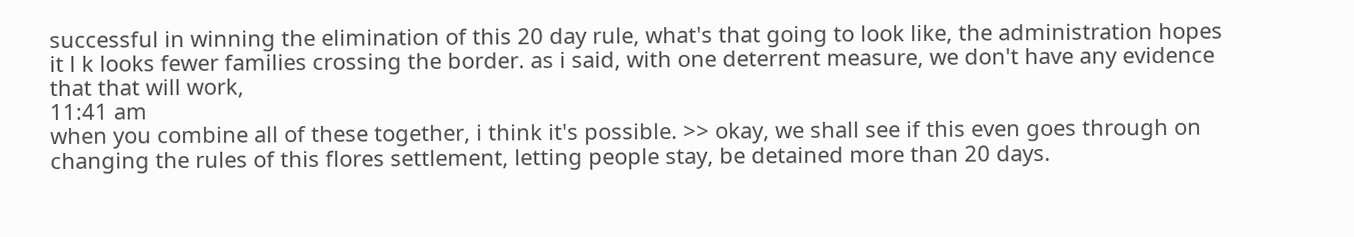successful in winning the elimination of this 20 day rule, what's that going to look like, the administration hopes it l k looks fewer families crossing the border. as i said, with one deterrent measure, we don't have any evidence that that will work,
11:41 am
when you combine all of these together, i think it's possible. >> okay, we shall see if this even goes through on changing the rules of this flores settlement, letting people stay, be detained more than 20 days.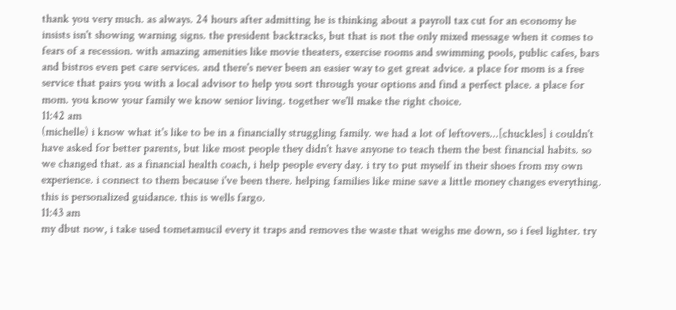thank you very much. as always. 24 hours after admitting he is thinking about a payroll tax cut for an economy he insists isn't showing warning signs. the president backtracks, but that is not the only mixed message when it comes to fears of a recession. with amazing amenities like movie theaters, exercise rooms and swimming pools, public cafes, bars and bistros even pet care services. and there's never been an easier way to get great advice. a place for mom is a free service that pairs you with a local advisor to help you sort through your options and find a perfect place. a place for mom. you know your family we know senior living. together we'll make the right choice.
11:42 am
(michelle) i know what it's like to be in a financially struggling family. we had a lot of leftovers...[chuckles] i couldn't have asked for better parents, but like most people they didn't have anyone to teach them the best financial habits. so we changed that. as a financial health coach, i help people every day. i try to put myself in their shoes from my own experience. i connect to them because i've been there. helping families like mine save a little money changes everything. this is personalized guidance. this is wells fargo.
11:43 am
my dbut now, i take used tometamucil every it traps and removes the waste that weighs me down, so i feel lighter. try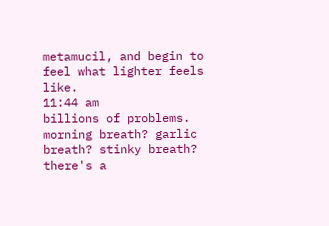metamucil, and begin to feel what lighter feels like.
11:44 am
billions of problems. morning breath? garlic breath? stinky breath? there's a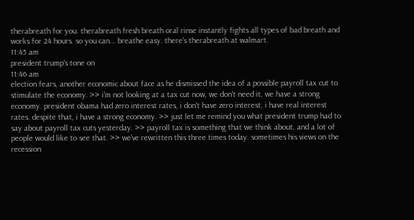therabreath for you. therabreath fresh breath oral rinse instantly fights all types of bad breath and works for 24 hours. so you can... breathe easy. there's therabreath at walmart.
11:45 am
president trump's tone on
11:46 am
election fears, another economic about face as he dismissed the idea of a possible payroll tax cut to stimulate the economy. >> i'm not looking at a tax cut now, we don't need it, we have a strong economy. president obama had zero interest rates, i don't have zero interest, i have real interest rates. despite that, i have a strong economy. >> just let me remind you what president trump had to say about payroll tax cuts yesterday. >> payroll tax is something that we think about, and a lot of people would like to see that. >> we've rewritten this three times today. sometimes his views on the recession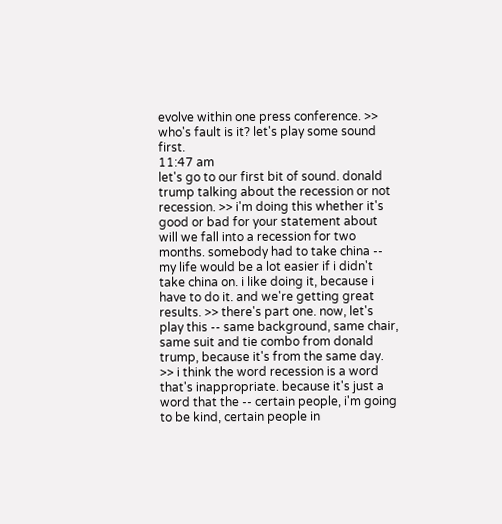evolve within one press conference. >> who's fault is it? let's play some sound first.
11:47 am
let's go to our first bit of sound. donald trump talking about the recession or not recession. >> i'm doing this whether it's good or bad for your statement about will we fall into a recession for two months. somebody had to take china -- my life would be a lot easier if i didn't take china on. i like doing it, because i have to do it. and we're getting great results. >> there's part one. now, let's play this -- same background, same chair, same suit and tie combo from donald trump, because it's from the same day. >> i think the word recession is a word that's inappropriate. because it's just a word that the -- certain people, i'm going to be kind, certain people in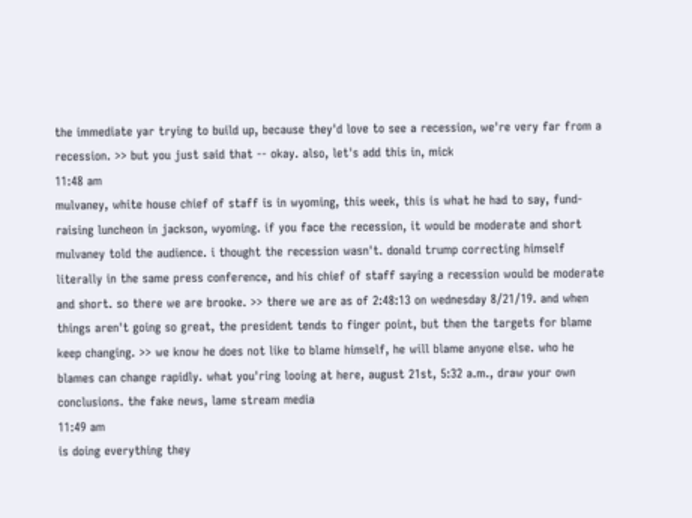the immediate yar trying to build up, because they'd love to see a recession, we're very far from a recession. >> but you just said that -- okay. also, let's add this in, mick
11:48 am
mulvaney, white house chief of staff is in wyoming, this week, this is what he had to say, fund-raising luncheon in jackson, wyoming. if you face the recession, it would be moderate and short mulvaney told the audience. i thought the recession wasn't. donald trump correcting himself literally in the same press conference, and his chief of staff saying a recession would be moderate and short. so there we are brooke. >> there we are as of 2:48:13 on wednesday 8/21/19. and when things aren't going so great, the president tends to finger point, but then the targets for blame keep changing. >> we know he does not like to blame himself, he will blame anyone else. who he blames can change rapidly. what you'ring looing at here, august 21st, 5:32 a.m., draw your own conclusions. the fake news, lame stream media
11:49 am
is doing everything they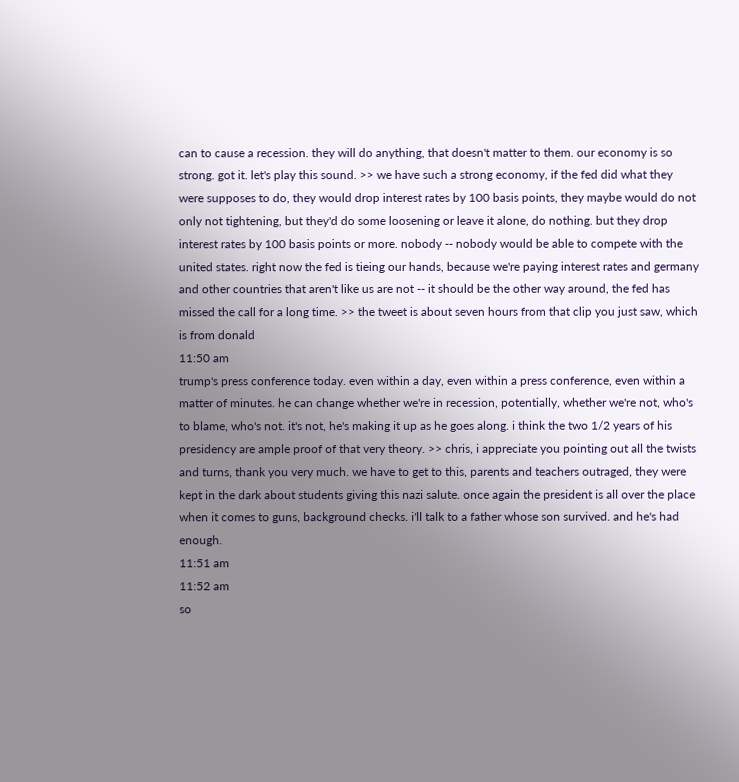can to cause a recession. they will do anything, that doesn't matter to them. our economy is so strong. got it. let's play this sound. >> we have such a strong economy, if the fed did what they were supposes to do, they would drop interest rates by 100 basis points, they maybe would do not only not tightening, but they'd do some loosening or leave it alone, do nothing. but they drop interest rates by 100 basis points or more. nobody -- nobody would be able to compete with the united states. right now the fed is tieing our hands, because we're paying interest rates and germany and other countries that aren't like us are not -- it should be the other way around, the fed has missed the call for a long time. >> the tweet is about seven hours from that clip you just saw, which is from donald
11:50 am
trump's press conference today. even within a day, even within a press conference, even within a matter of minutes. he can change whether we're in recession, potentially, whether we're not, who's to blame, who's not. it's not, he's making it up as he goes along. i think the two 1/2 years of his presidency are ample proof of that very theory. >> chris, i appreciate you pointing out all the twists and turns, thank you very much. we have to get to this, parents and teachers outraged, they were kept in the dark about students giving this nazi salute. once again the president is all over the place when it comes to guns, background checks. i'll talk to a father whose son survived. and he's had enough.
11:51 am
11:52 am
so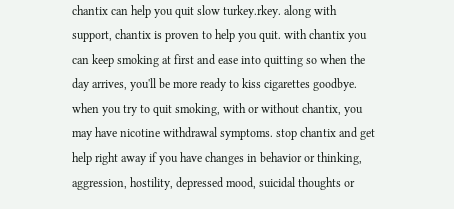chantix can help you quit slow turkey.rkey. along with support, chantix is proven to help you quit. with chantix you can keep smoking at first and ease into quitting so when the day arrives, you'll be more ready to kiss cigarettes goodbye. when you try to quit smoking, with or without chantix, you may have nicotine withdrawal symptoms. stop chantix and get help right away if you have changes in behavior or thinking, aggression, hostility, depressed mood, suicidal thoughts or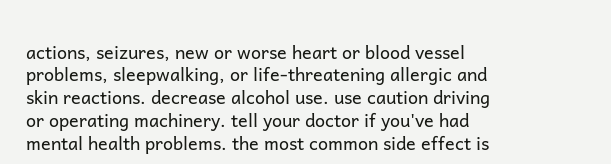actions, seizures, new or worse heart or blood vessel problems, sleepwalking, or life-threatening allergic and skin reactions. decrease alcohol use. use caution driving or operating machinery. tell your doctor if you've had mental health problems. the most common side effect is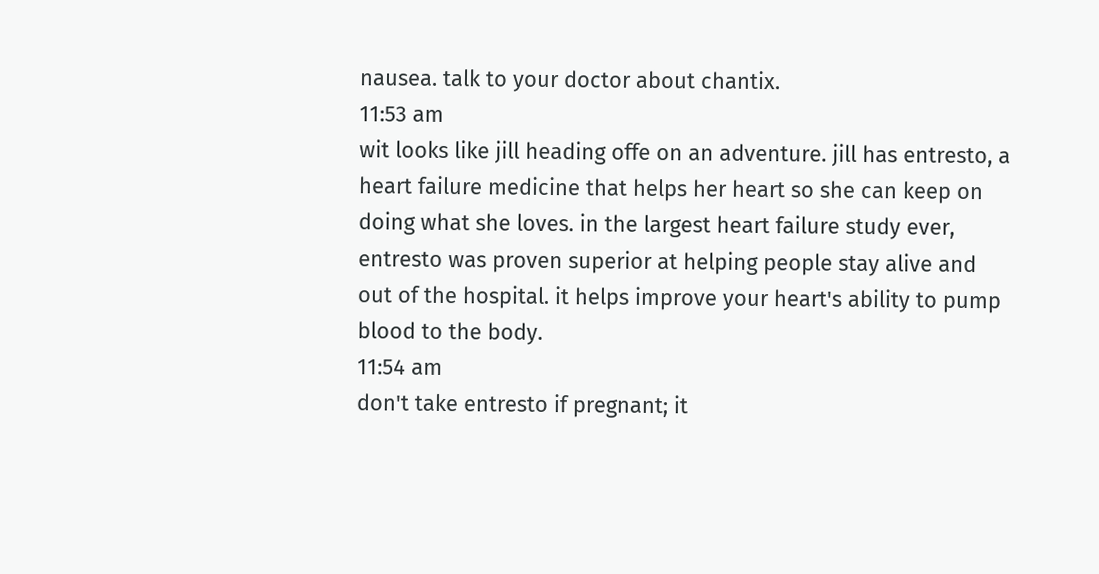nausea. talk to your doctor about chantix.
11:53 am
wit looks like jill heading offe on an adventure. jill has entresto, a heart failure medicine that helps her heart so she can keep on doing what she loves. in the largest heart failure study ever, entresto was proven superior at helping people stay alive and out of the hospital. it helps improve your heart's ability to pump blood to the body.
11:54 am
don't take entresto if pregnant; it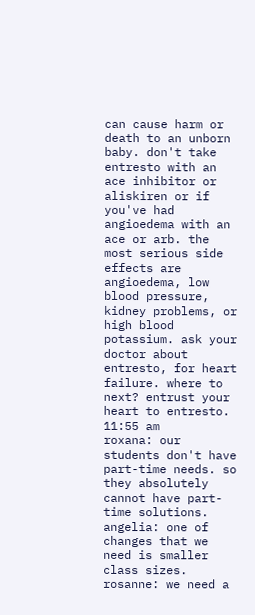can cause harm or death to an unborn baby. don't take entresto with an ace inhibitor or aliskiren or if you've had angioedema with an ace or arb. the most serious side effects are angioedema, low blood pressure, kidney problems, or high blood potassium. ask your doctor about entresto, for heart failure. where to next? entrust your heart to entresto.
11:55 am
roxana: our students don't have part-time needs. so they absolutely cannot have part-time solutions. angelia: one of changes that we need is smaller class sizes. rosanne: we need a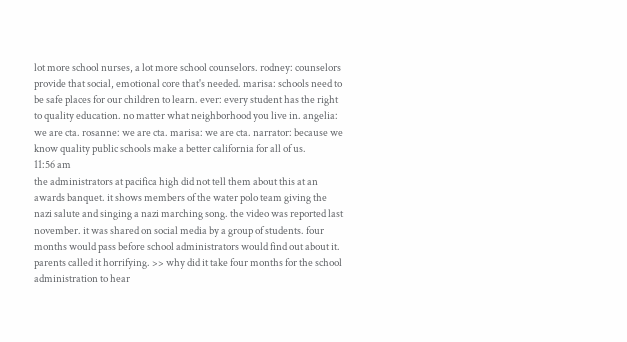lot more school nurses, a lot more school counselors. rodney: counselors provide that social, emotional core that's needed. marisa: schools need to be safe places for our children to learn. ever: every student has the right to quality education. no matter what neighborhood you live in. angelia: we are cta. rosanne: we are cta. marisa: we are cta. narrator: because we know quality public schools make a better california for all of us.
11:56 am
the administrators at pacifica high did not tell them about this at an awards banquet. it shows members of the water polo team giving the nazi salute and singing a nazi marching song. the video was reported last november. it was shared on social media by a group of students. four months would pass before school administrators would find out about it. parents called it horrifying. >> why did it take four months for the school administration to hear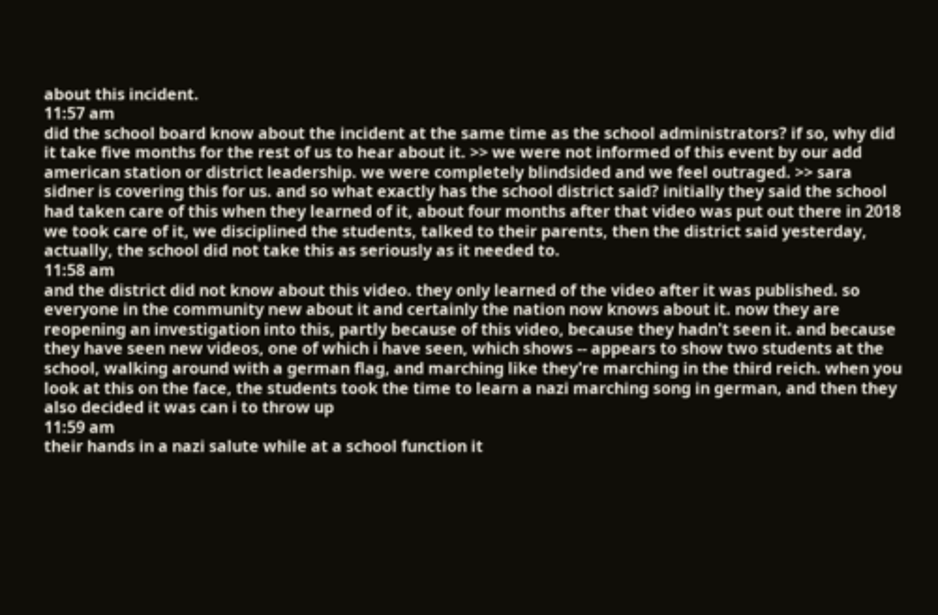about this incident.
11:57 am
did the school board know about the incident at the same time as the school administrators? if so, why did it take five months for the rest of us to hear about it. >> we were not informed of this event by our add american station or district leadership. we were completely blindsided and we feel outraged. >> sara sidner is covering this for us. and so what exactly has the school district said? initially they said the school had taken care of this when they learned of it, about four months after that video was put out there in 2018 we took care of it, we disciplined the students, talked to their parents, then the district said yesterday, actually, the school did not take this as seriously as it needed to.
11:58 am
and the district did not know about this video. they only learned of the video after it was published. so everyone in the community new about it and certainly the nation now knows about it. now they are reopening an investigation into this, partly because of this video, because they hadn't seen it. and because they have seen new videos, one of which i have seen, which shows -- appears to show two students at the school, walking around with a german flag, and marching like they're marching in the third reich. when you look at this on the face, the students took the time to learn a nazi marching song in german, and then they also decided it was can i to throw up
11:59 am
their hands in a nazi salute while at a school function it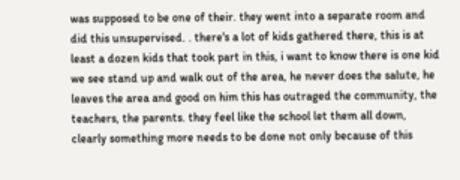was supposed to be one of their. they went into a separate room and did this unsupervised. . there's a lot of kids gathered there, this is at least a dozen kids that took part in this, i want to know there is one kid we see stand up and walk out of the area, he never does the salute, he leaves the area and good on him this has outraged the community, the teachers, the parents. they feel like the school let them all down, clearly something more needs to be done not only because of this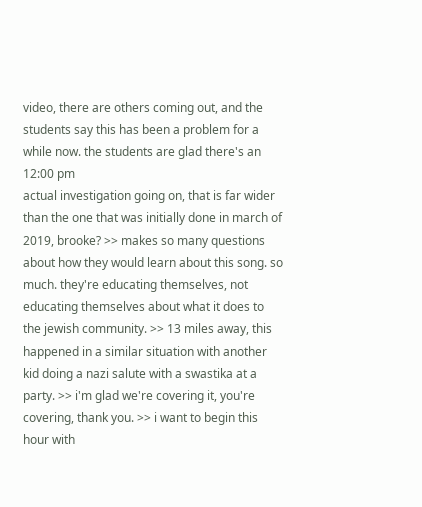video, there are others coming out, and the students say this has been a problem for a while now. the students are glad there's an
12:00 pm
actual investigation going on, that is far wider than the one that was initially done in march of 2019, brooke? >> makes so many questions about how they would learn about this song. so much. they're educating themselves, not educating themselves about what it does to the jewish community. >> 13 miles away, this happened in a similar situation with another kid doing a nazi salute with a swastika at a party. >> i'm glad we're covering it, you're covering, thank you. >> i want to begin this hour with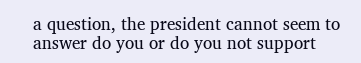a question, the president cannot seem to answer do you or do you not support